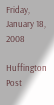Friday, January 18, 2008

Huffington Post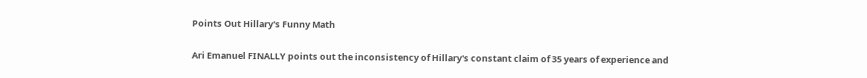Points Out Hillary's Funny Math

Ari Emanuel FINALLY points out the inconsistency of Hillary's constant claim of 35 years of experience and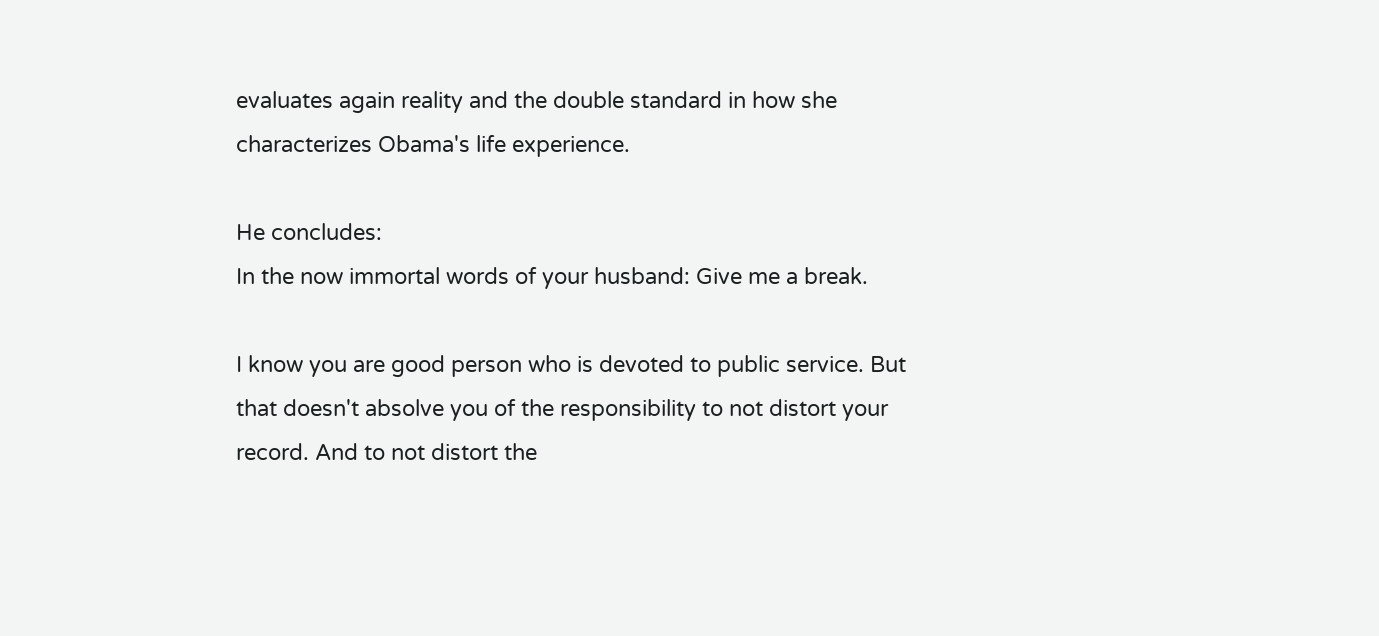evaluates again reality and the double standard in how she characterizes Obama's life experience.

He concludes:
In the now immortal words of your husband: Give me a break.

I know you are good person who is devoted to public service. But that doesn't absolve you of the responsibility to not distort your record. And to not distort the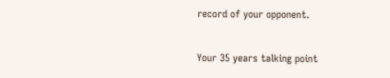record of your opponent.

Your 35 years talking point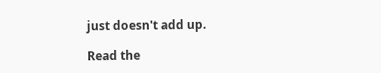just doesn't add up.

Read the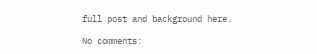full post and background here.

No comments: